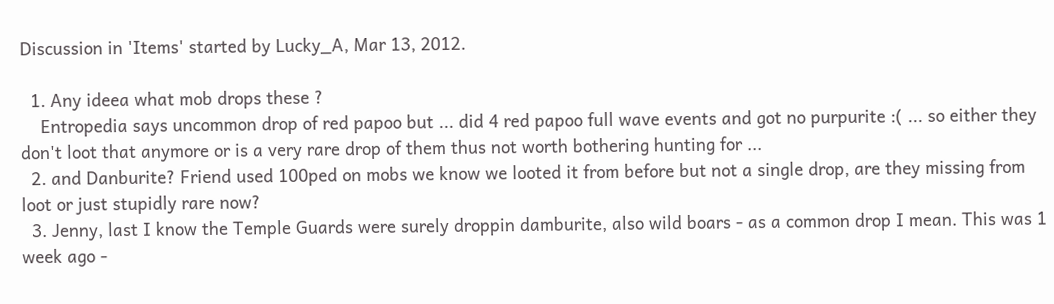Discussion in 'Items' started by Lucky_A, Mar 13, 2012.

  1. Any ideea what mob drops these ?
    Entropedia says uncommon drop of red papoo but ... did 4 red papoo full wave events and got no purpurite :( ... so either they don't loot that anymore or is a very rare drop of them thus not worth bothering hunting for ...
  2. and Danburite? Friend used 100ped on mobs we know we looted it from before but not a single drop, are they missing from loot or just stupidly rare now?
  3. Jenny, last I know the Temple Guards were surely droppin damburite, also wild boars - as a common drop I mean. This was 1 week ago -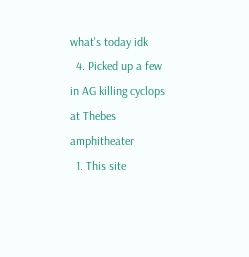what's today idk
  4. Picked up a few in AG killing cyclops at Thebes amphitheater
  1. This site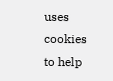uses cookies to help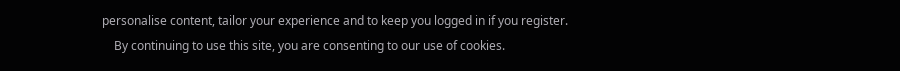personalise content, tailor your experience and to keep you logged in if you register.
    By continuing to use this site, you are consenting to our use of cookies.